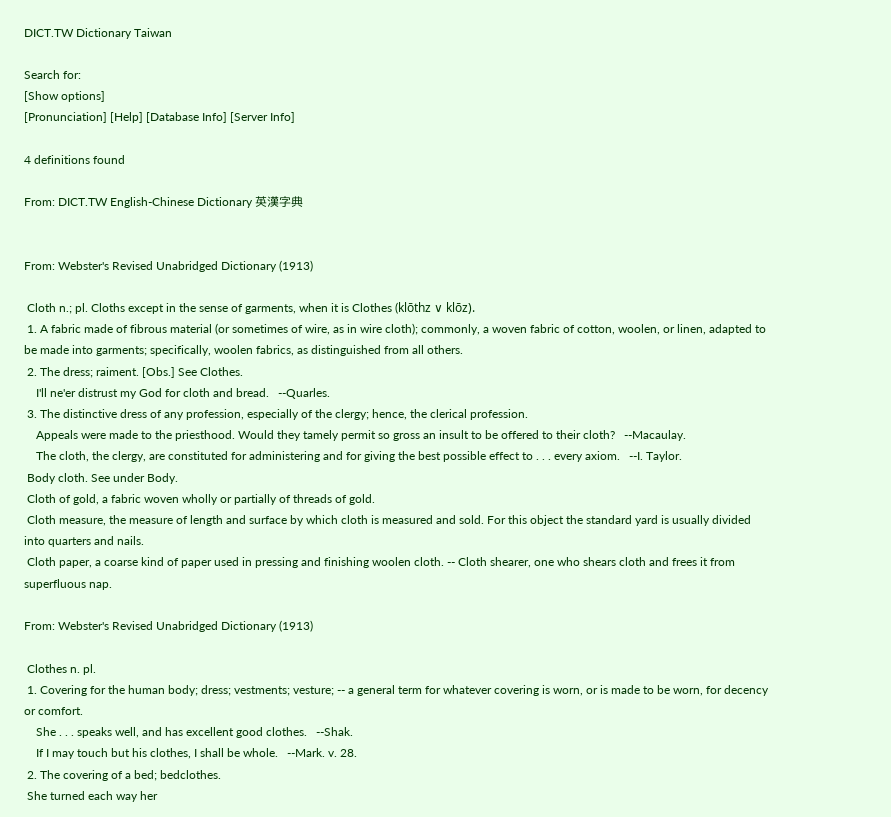DICT.TW Dictionary Taiwan

Search for:
[Show options]
[Pronunciation] [Help] [Database Info] [Server Info]

4 definitions found

From: DICT.TW English-Chinese Dictionary 英漢字典


From: Webster's Revised Unabridged Dictionary (1913)

 Cloth n.; pl. Cloths except in the sense of garments, when it is Clothes (klōthz ∨ klōz).
 1. A fabric made of fibrous material (or sometimes of wire, as in wire cloth); commonly, a woven fabric of cotton, woolen, or linen, adapted to be made into garments; specifically, woolen fabrics, as distinguished from all others.
 2. The dress; raiment. [Obs.] See Clothes.
    I'll ne'er distrust my God for cloth and bread.   --Quarles.
 3. The distinctive dress of any profession, especially of the clergy; hence, the clerical profession.
    Appeals were made to the priesthood. Would they tamely permit so gross an insult to be offered to their cloth?   --Macaulay.
    The cloth, the clergy, are constituted for administering and for giving the best possible effect to . . . every axiom.   --I. Taylor.
 Body cloth. See under Body.
 Cloth of gold, a fabric woven wholly or partially of threads of gold.
 Cloth measure, the measure of length and surface by which cloth is measured and sold. For this object the standard yard is usually divided into quarters and nails.
 Cloth paper, a coarse kind of paper used in pressing and finishing woolen cloth. -- Cloth shearer, one who shears cloth and frees it from superfluous nap.

From: Webster's Revised Unabridged Dictionary (1913)

 Clothes n. pl.
 1. Covering for the human body; dress; vestments; vesture; -- a general term for whatever covering is worn, or is made to be worn, for decency or comfort.
    She . . . speaks well, and has excellent good clothes.   --Shak.
    If I may touch but his clothes, I shall be whole.   --Mark. v. 28.
 2. The covering of a bed; bedclothes.
 She turned each way her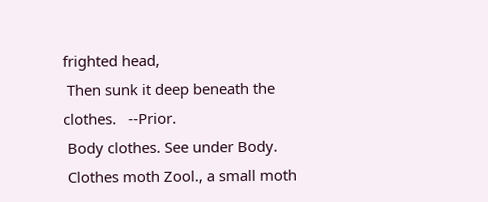frighted head,
 Then sunk it deep beneath the clothes.   --Prior.
 Body clothes. See under Body.
 Clothes moth Zool., a small moth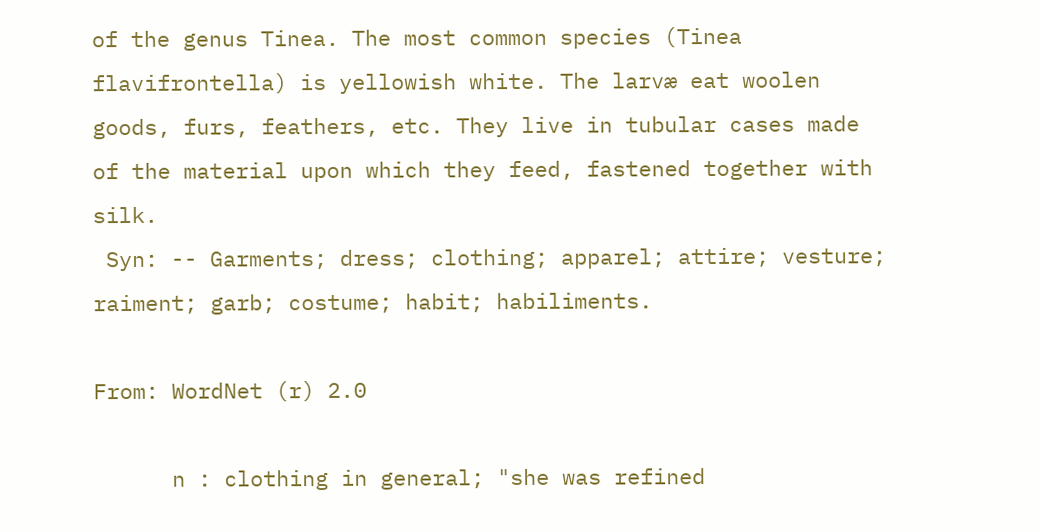of the genus Tinea. The most common species (Tinea flavifrontella) is yellowish white. The larvæ eat woolen goods, furs, feathers, etc. They live in tubular cases made of the material upon which they feed, fastened together with silk.
 Syn: -- Garments; dress; clothing; apparel; attire; vesture; raiment; garb; costume; habit; habiliments.

From: WordNet (r) 2.0

      n : clothing in general; "she was refined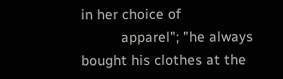in her choice of
          apparel"; "he always bought his clothes at the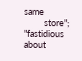same
          store"; "fastidious about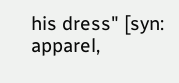his dress" [syn: apparel,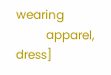wearing
          apparel, dress]